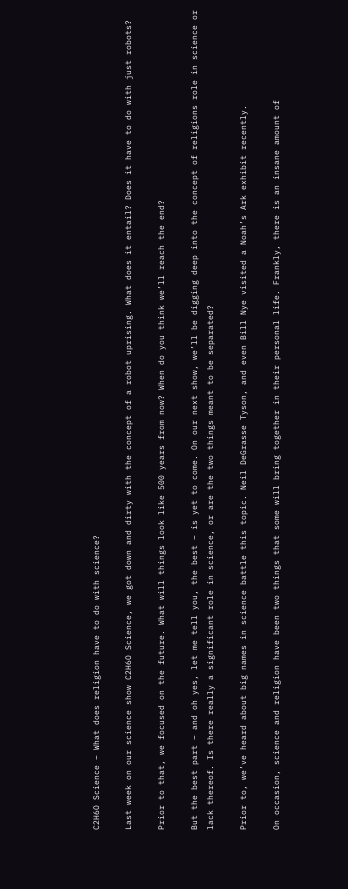C2H6O Science – What does religion have to do with science?

Last week on our science show C2H6O Science, we got down and dirty with the concept of a robot uprising. What does it entail? Does it have to do with just robots?

Prior to that, we focused on the future. What will things look like 500 years from now? When do you think we’ll reach the end?

But the best part – and oh yes, let me tell you, the best – is yet to come. On our next show, we’ll be digging deep into the concept of religions role in science or lack thereof. Is there really a significant role in science, or are the two things meant to be separated?

Prior to, we’ve heard about big names in science battle this topic. Neil DeGrasse Tyson, and even Bill Nye visited a Noah’s Ark exhibit recently.

On occasion, science and religion have been two things that some will bring together in their personal life. Frankly, there is an insane amount of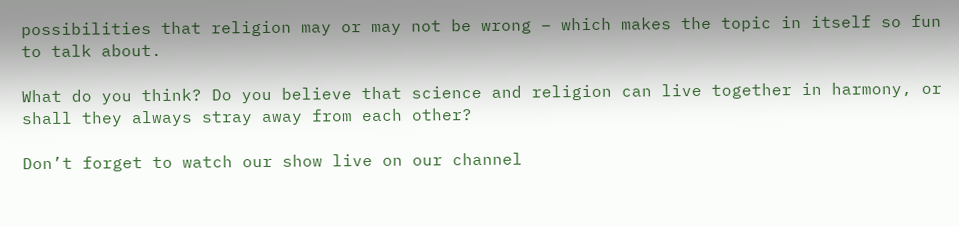possibilities that religion may or may not be wrong – which makes the topic in itself so fun to talk about.

What do you think? Do you believe that science and religion can live together in harmony, or shall they always stray away from each other?

Don’t forget to watch our show live on our channel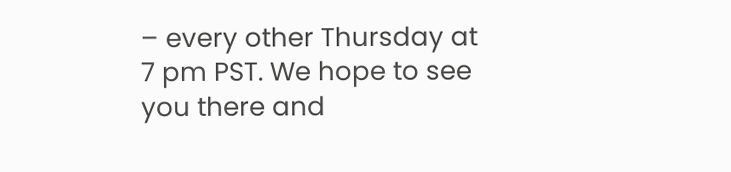– every other Thursday at 7 pm PST. We hope to see you there and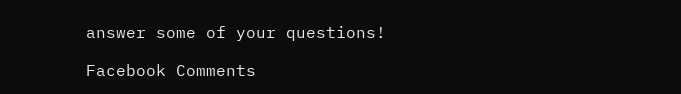answer some of your questions!

Facebook Comments